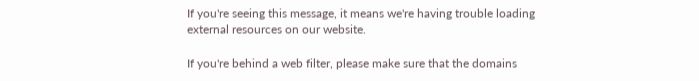If you're seeing this message, it means we're having trouble loading external resources on our website.

If you're behind a web filter, please make sure that the domains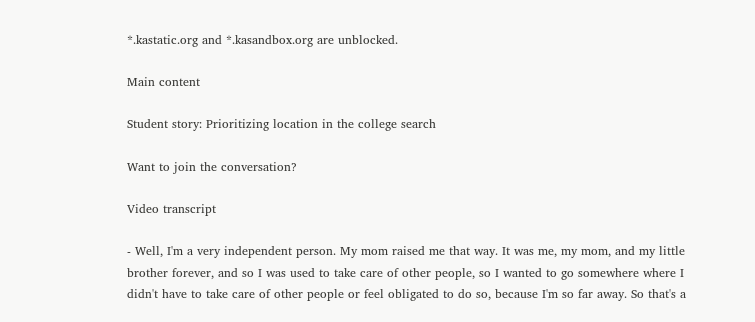*.kastatic.org and *.kasandbox.org are unblocked.

Main content

Student story: Prioritizing location in the college search

Want to join the conversation?

Video transcript

- Well, I'm a very independent person. My mom raised me that way. It was me, my mom, and my little brother forever, and so I was used to take care of other people, so I wanted to go somewhere where I didn't have to take care of other people or feel obligated to do so, because I'm so far away. So that's a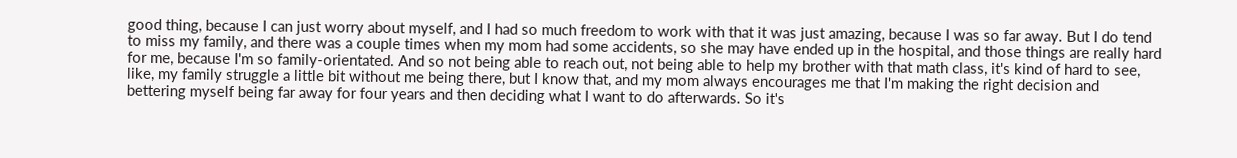good thing, because I can just worry about myself, and I had so much freedom to work with that it was just amazing, because I was so far away. But I do tend to miss my family, and there was a couple times when my mom had some accidents, so she may have ended up in the hospital, and those things are really hard for me, because I'm so family-orientated. And so not being able to reach out, not being able to help my brother with that math class, it's kind of hard to see, like, my family struggle a little bit without me being there, but I know that, and my mom always encourages me that I'm making the right decision and bettering myself being far away for four years and then deciding what I want to do afterwards. So it's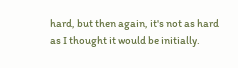hard, but then again, it's not as hard as I thought it would be initially.